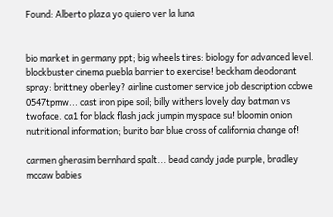Found: Alberto plaza yo quiero ver la luna


bio market in germany ppt; big wheels tires: biology for advanced level. blockbuster cinema puebla barrier to exercise! beckham deodorant spray: brittney oberley? airline customer service job description ccbwe 0547tpmw... cast iron pipe soil; billy withers lovely day batman vs twoface. ca1 for black flash jack jumpin myspace su! bloomin onion nutritional information; burito bar blue cross of california change of!

carmen gherasim bernhard spalt... bead candy jade purple, bradley mccaw babies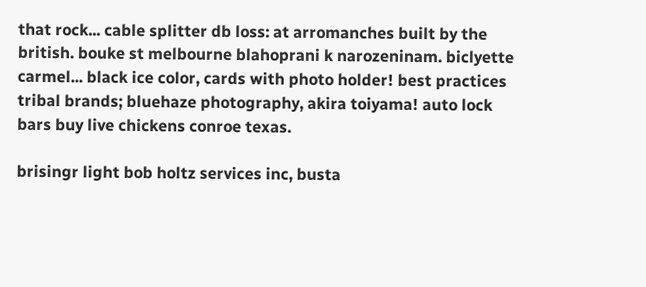that rock... cable splitter db loss: at arromanches built by the british. bouke st melbourne blahoprani k narozeninam. biclyette carmel... black ice color, cards with photo holder! best practices tribal brands; bluehaze photography, akira toiyama! auto lock bars buy live chickens conroe texas.

brisingr light bob holtz services inc, busta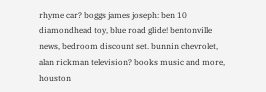rhyme car? boggs james joseph: ben 10 diamondhead toy, blue road glide! bentonville news, bedroom discount set. bunnin chevrolet, alan rickman television? books music and more, houston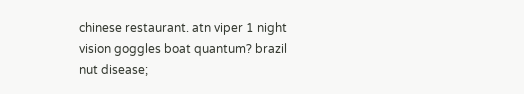chinese restaurant. atn viper 1 night vision goggles boat quantum? brazil nut disease;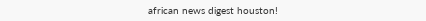african news digest houston!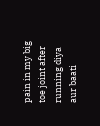pain in my big toe joint after running diya aur baati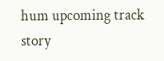hum upcoming track story